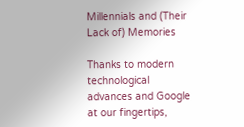Millennials and (Their Lack of) Memories

Thanks to modern technological advances and Google at our fingertips,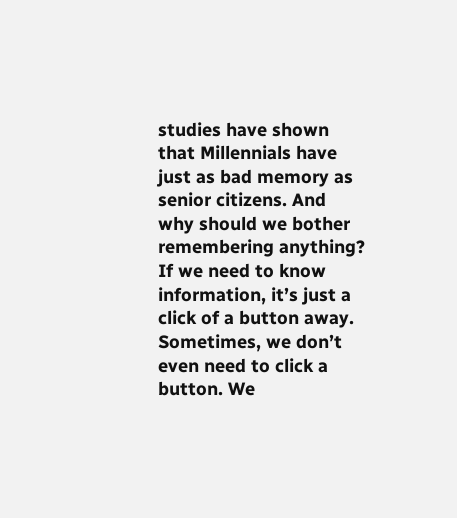studies have shown that Millennials have just as bad memory as senior citizens. And why should we bother remembering anything? If we need to know information, it’s just a click of a button away. Sometimes, we don’t even need to click a button. We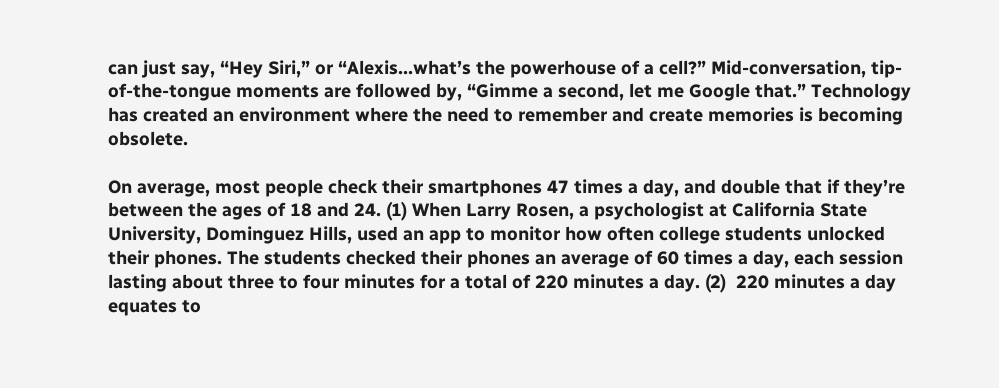can just say, “Hey Siri,” or “Alexis…what’s the powerhouse of a cell?” Mid-conversation, tip-of-the-tongue moments are followed by, “Gimme a second, let me Google that.” Technology has created an environment where the need to remember and create memories is becoming obsolete.

On average, most people check their smartphones 47 times a day, and double that if they’re between the ages of 18 and 24. (1) When Larry Rosen, a psychologist at California State University, Dominguez Hills, used an app to monitor how often college students unlocked their phones. The students checked their phones an average of 60 times a day, each session lasting about three to four minutes for a total of 220 minutes a day. (2)  220 minutes a day equates to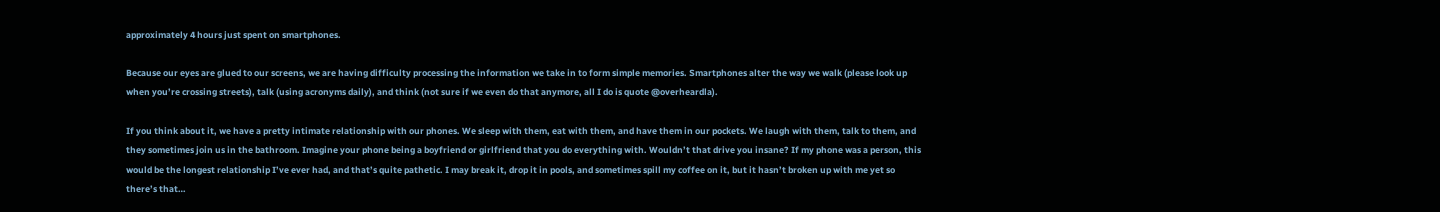approximately 4 hours just spent on smartphones.

Because our eyes are glued to our screens, we are having difficulty processing the information we take in to form simple memories. Smartphones alter the way we walk (please look up when you’re crossing streets), talk (using acronyms daily), and think (not sure if we even do that anymore, all I do is quote @overheardla).

If you think about it, we have a pretty intimate relationship with our phones. We sleep with them, eat with them, and have them in our pockets. We laugh with them, talk to them, and they sometimes join us in the bathroom. Imagine your phone being a boyfriend or girlfriend that you do everything with. Wouldn’t that drive you insane? If my phone was a person, this would be the longest relationship I’ve ever had, and that’s quite pathetic. I may break it, drop it in pools, and sometimes spill my coffee on it, but it hasn’t broken up with me yet so there’s that…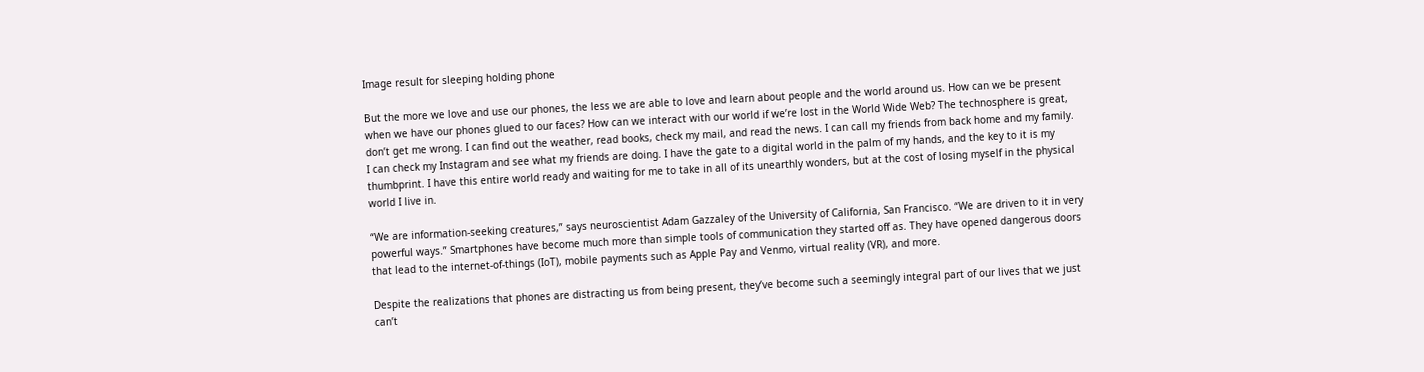Image result for sleeping holding phone

But the more we love and use our phones, the less we are able to love and learn about people and the world around us. How can we be present when we have our phones glued to our faces? How can we interact with our world if we’re lost in the World Wide Web? The technosphere is great, don’t get me wrong. I can find out the weather, read books, check my mail, and read the news. I can call my friends from back home and my family. I can check my Instagram and see what my friends are doing. I have the gate to a digital world in the palm of my hands, and the key to it is my thumbprint. I have this entire world ready and waiting for me to take in all of its unearthly wonders, but at the cost of losing myself in the physical world I live in.

“We are information-seeking creatures,” says neuroscientist Adam Gazzaley of the University of California, San Francisco. “We are driven to it in very powerful ways.” Smartphones have become much more than simple tools of communication they started off as. They have opened dangerous doors that lead to the internet-of-things (IoT), mobile payments such as Apple Pay and Venmo, virtual reality (VR), and more.

Despite the realizations that phones are distracting us from being present, they’ve become such a seemingly integral part of our lives that we just can’t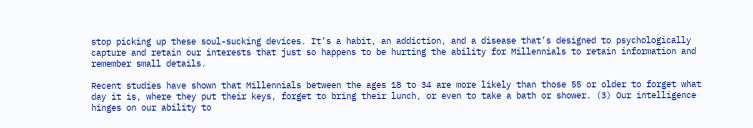stop picking up these soul-sucking devices. It’s a habit, an addiction, and a disease that’s designed to psychologically capture and retain our interests that just so happens to be hurting the ability for Millennials to retain information and remember small details.

Recent studies have shown that Millennials between the ages 18 to 34 are more likely than those 55 or older to forget what day it is, where they put their keys, forget to bring their lunch, or even to take a bath or shower. (3) Our intelligence hinges on our ability to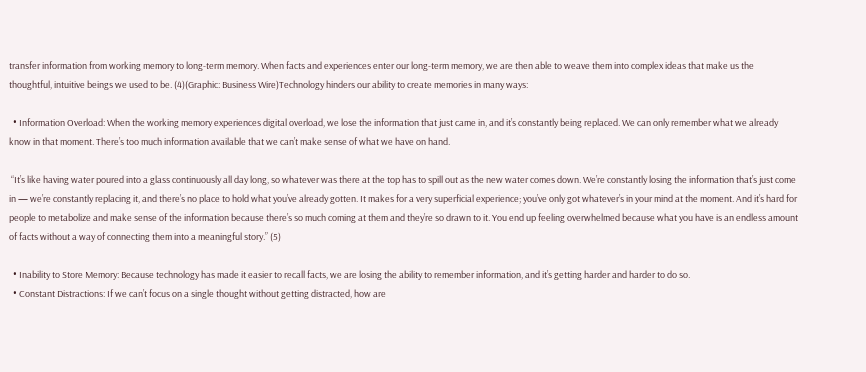transfer information from working memory to long-term memory. When facts and experiences enter our long-term memory, we are then able to weave them into complex ideas that make us the thoughtful, intuitive beings we used to be. (4)(Graphic: Business Wire)Technology hinders our ability to create memories in many ways:

  • Information Overload: When the working memory experiences digital overload, we lose the information that just came in, and it’s constantly being replaced. We can only remember what we already know in that moment. There’s too much information available that we can’t make sense of what we have on hand.

 “It’s like having water poured into a glass continuously all day long, so whatever was there at the top has to spill out as the new water comes down. We’re constantly losing the information that’s just come in — we’re constantly replacing it, and there’s no place to hold what you’ve already gotten. It makes for a very superficial experience; you’ve only got whatever’s in your mind at the moment. And it’s hard for people to metabolize and make sense of the information because there’s so much coming at them and they’re so drawn to it. You end up feeling overwhelmed because what you have is an endless amount of facts without a way of connecting them into a meaningful story.” (5)

  • Inability to Store Memory: Because technology has made it easier to recall facts, we are losing the ability to remember information, and it’s getting harder and harder to do so.
  • Constant Distractions: If we can’t focus on a single thought without getting distracted, how are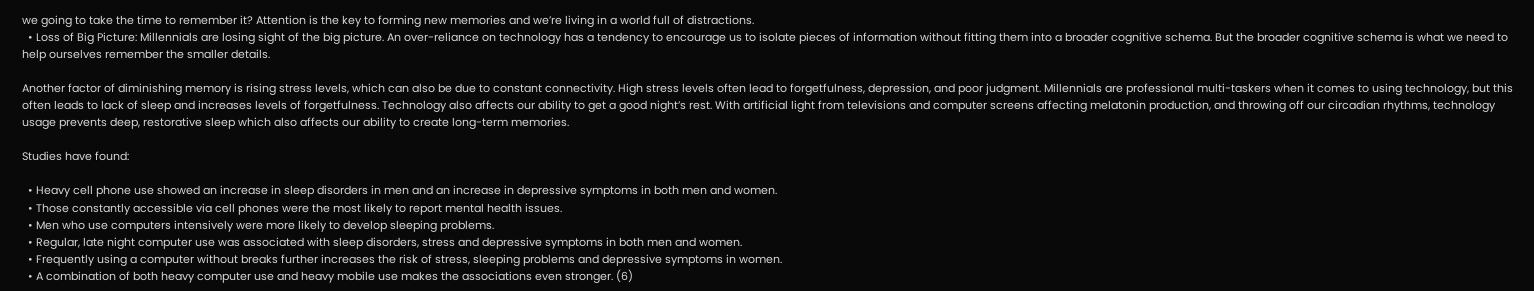we going to take the time to remember it? Attention is the key to forming new memories and we’re living in a world full of distractions.
  • Loss of Big Picture: Millennials are losing sight of the big picture. An over-reliance on technology has a tendency to encourage us to isolate pieces of information without fitting them into a broader cognitive schema. But the broader cognitive schema is what we need to help ourselves remember the smaller details.

Another factor of diminishing memory is rising stress levels, which can also be due to constant connectivity. High stress levels often lead to forgetfulness, depression, and poor judgment. Millennials are professional multi-taskers when it comes to using technology, but this often leads to lack of sleep and increases levels of forgetfulness. Technology also affects our ability to get a good night’s rest. With artificial light from televisions and computer screens affecting melatonin production, and throwing off our circadian rhythms, technology usage prevents deep, restorative sleep which also affects our ability to create long-term memories.

Studies have found:

  • Heavy cell phone use showed an increase in sleep disorders in men and an increase in depressive symptoms in both men and women.
  • Those constantly accessible via cell phones were the most likely to report mental health issues.
  • Men who use computers intensively were more likely to develop sleeping problems.
  • Regular, late night computer use was associated with sleep disorders, stress and depressive symptoms in both men and women.
  • Frequently using a computer without breaks further increases the risk of stress, sleeping problems and depressive symptoms in women.
  • A combination of both heavy computer use and heavy mobile use makes the associations even stronger. (6)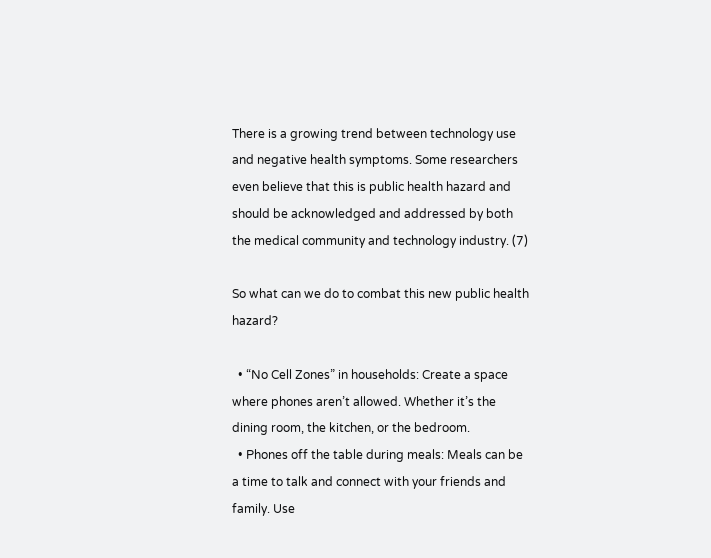There is a growing trend between technology use and negative health symptoms. Some researchers even believe that this is public health hazard and should be acknowledged and addressed by both the medical community and technology industry. (7)

So what can we do to combat this new public health hazard?

  • “No Cell Zones” in households: Create a space where phones aren’t allowed. Whether it’s the dining room, the kitchen, or the bedroom.
  • Phones off the table during meals: Meals can be a time to talk and connect with your friends and family. Use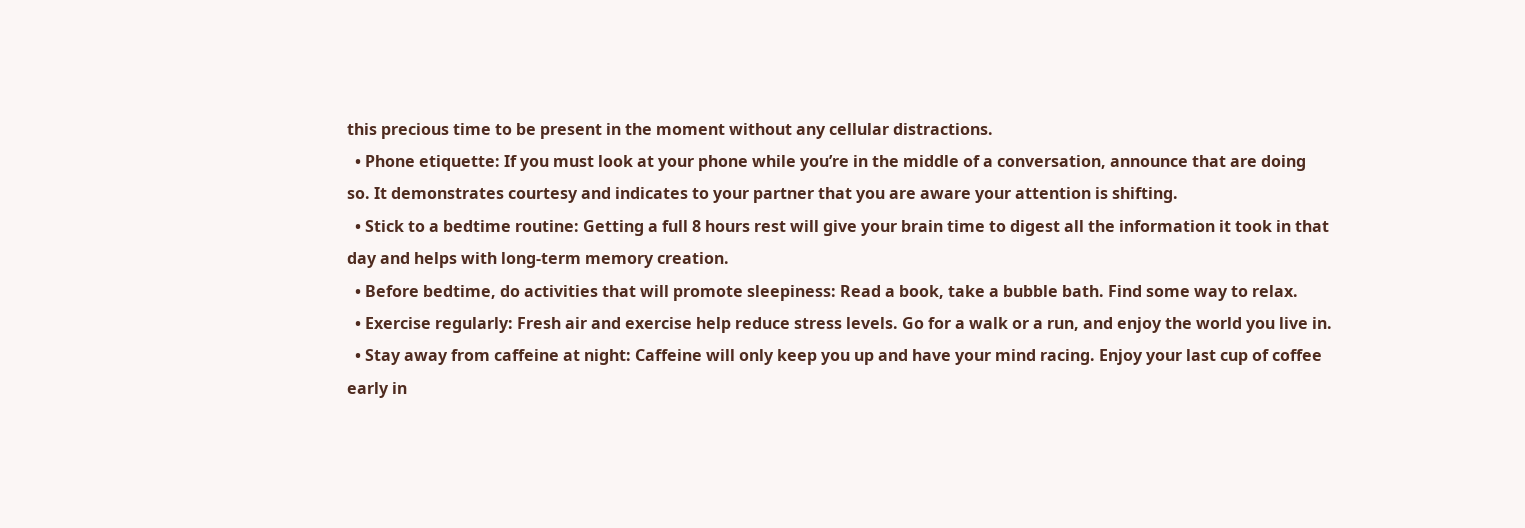this precious time to be present in the moment without any cellular distractions.
  • Phone etiquette: If you must look at your phone while you’re in the middle of a conversation, announce that are doing so. It demonstrates courtesy and indicates to your partner that you are aware your attention is shifting.
  • Stick to a bedtime routine: Getting a full 8 hours rest will give your brain time to digest all the information it took in that day and helps with long-term memory creation.
  • Before bedtime, do activities that will promote sleepiness: Read a book, take a bubble bath. Find some way to relax.
  • Exercise regularly: Fresh air and exercise help reduce stress levels. Go for a walk or a run, and enjoy the world you live in.
  • Stay away from caffeine at night: Caffeine will only keep you up and have your mind racing. Enjoy your last cup of coffee early in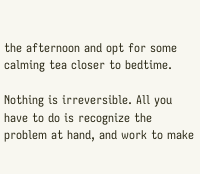the afternoon and opt for some calming tea closer to bedtime.

Nothing is irreversible. All you have to do is recognize the problem at hand, and work to make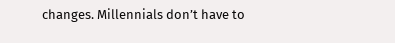changes. Millennials don’t have to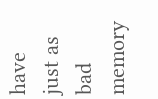have just as bad memory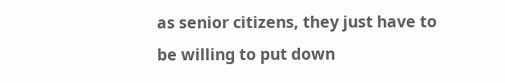as senior citizens, they just have to be willing to put down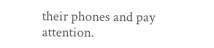their phones and pay attention.